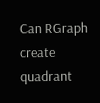Can RGraph create quadrant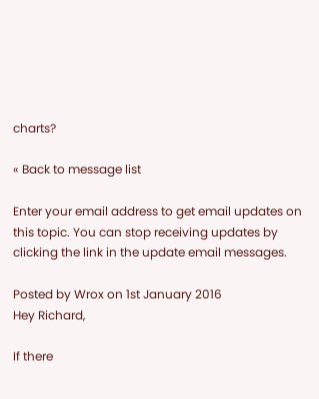charts?

« Back to message list

Enter your email address to get email updates on this topic. You can stop receiving updates by clicking the link in the update email messages.

Posted by Wrox on 1st January 2016
Hey Richard,

If there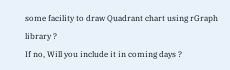some facility to draw Quadrant chart using rGraph library ?
If no, Will you include it in coming days ?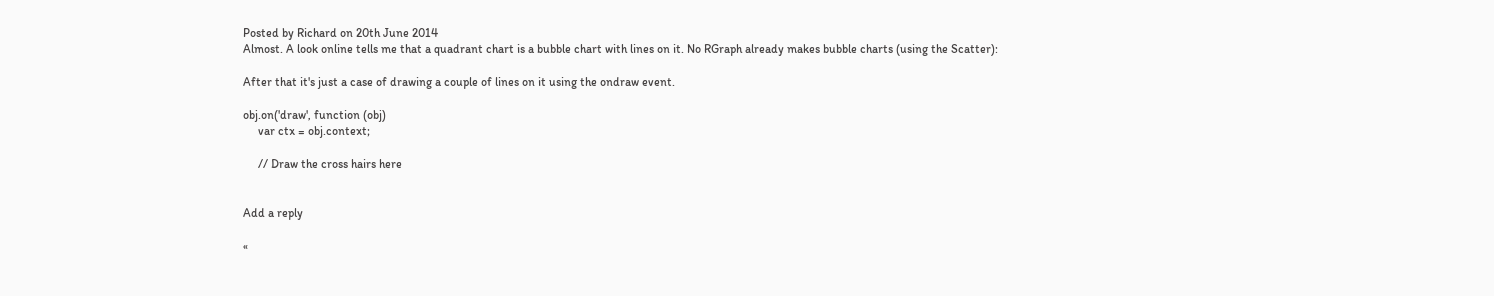Posted by Richard on 20th June 2014
Almost. A look online tells me that a quadrant chart is a bubble chart with lines on it. No RGraph already makes bubble charts (using the Scatter):

After that it's just a case of drawing a couple of lines on it using the ondraw event.

obj.on('draw', function (obj)
     var ctx = obj.context;

     // Draw the cross hairs here


Add a reply

«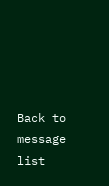Back to message list